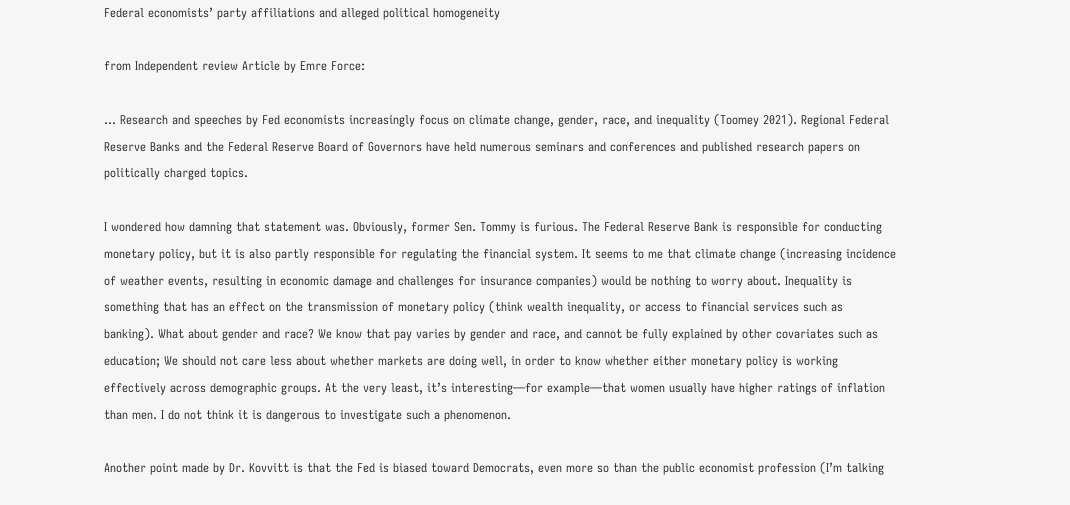Federal economists’ party affiliations and alleged political homogeneity

from Independent review Article by Emre Force:

… Research and speeches by Fed economists increasingly focus on climate change, gender, race, and inequality (Toomey 2021). Regional Federal Reserve Banks and the Federal Reserve Board of Governors have held numerous seminars and conferences and published research papers on politically charged topics.

I wondered how damning that statement was. Obviously, former Sen. Tommy is furious. The Federal Reserve Bank is responsible for conducting monetary policy, but it is also partly responsible for regulating the financial system. It seems to me that climate change (increasing incidence of weather events, resulting in economic damage and challenges for insurance companies) would be nothing to worry about. Inequality is something that has an effect on the transmission of monetary policy (think wealth inequality, or access to financial services such as banking). What about gender and race? We know that pay varies by gender and race, and cannot be fully explained by other covariates such as education; We should not care less about whether markets are doing well, in order to know whether either monetary policy is working effectively across demographic groups. At the very least, it’s interesting—for example—that women usually have higher ratings of inflation than men. I do not think it is dangerous to investigate such a phenomenon.

Another point made by Dr. Kovvitt is that the Fed is biased toward Democrats, even more so than the public economist profession (I’m talking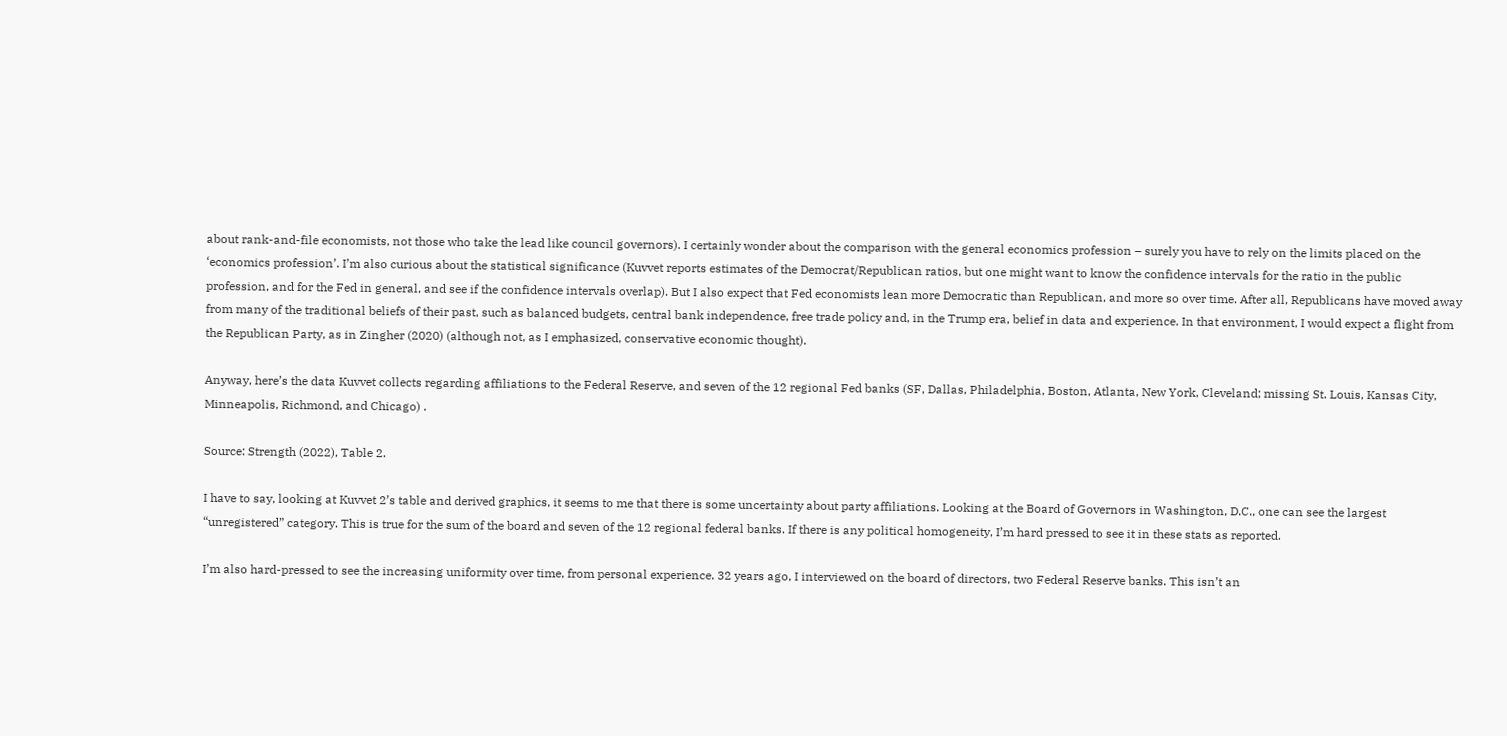about rank-and-file economists, not those who take the lead like council governors). I certainly wonder about the comparison with the general economics profession – surely you have to rely on the limits placed on the ‘economics profession’. I’m also curious about the statistical significance (Kuvvet reports estimates of the Democrat/Republican ratios, but one might want to know the confidence intervals for the ratio in the public profession, and for the Fed in general, and see if the confidence intervals overlap). But I also expect that Fed economists lean more Democratic than Republican, and more so over time. After all, Republicans have moved away from many of the traditional beliefs of their past, such as balanced budgets, central bank independence, free trade policy and, in the Trump era, belief in data and experience. In that environment, I would expect a flight from the Republican Party, as in Zingher (2020) (although not, as I emphasized, conservative economic thought).

Anyway, here’s the data Kuvvet collects regarding affiliations to the Federal Reserve, and seven of the 12 regional Fed banks (SF, Dallas, Philadelphia, Boston, Atlanta, New York, Cleveland; missing St. Louis, Kansas City, Minneapolis, Richmond, and Chicago) .

Source: Strength (2022), Table 2.

I have to say, looking at Kuvvet 2’s table and derived graphics, it seems to me that there is some uncertainty about party affiliations. Looking at the Board of Governors in Washington, D.C., one can see the largest “unregistered” category. This is true for the sum of the board and seven of the 12 regional federal banks. If there is any political homogeneity, I’m hard pressed to see it in these stats as reported.

I’m also hard-pressed to see the increasing uniformity over time, from personal experience. 32 years ago, I interviewed on the board of directors, two Federal Reserve banks. This isn’t an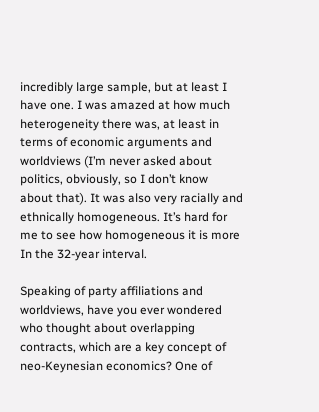incredibly large sample, but at least I have one. I was amazed at how much heterogeneity there was, at least in terms of economic arguments and worldviews (I’m never asked about politics, obviously, so I don’t know about that). It was also very racially and ethnically homogeneous. It’s hard for me to see how homogeneous it is more In the 32-year interval.

Speaking of party affiliations and worldviews, have you ever wondered who thought about overlapping contracts, which are a key concept of neo-Keynesian economics? One of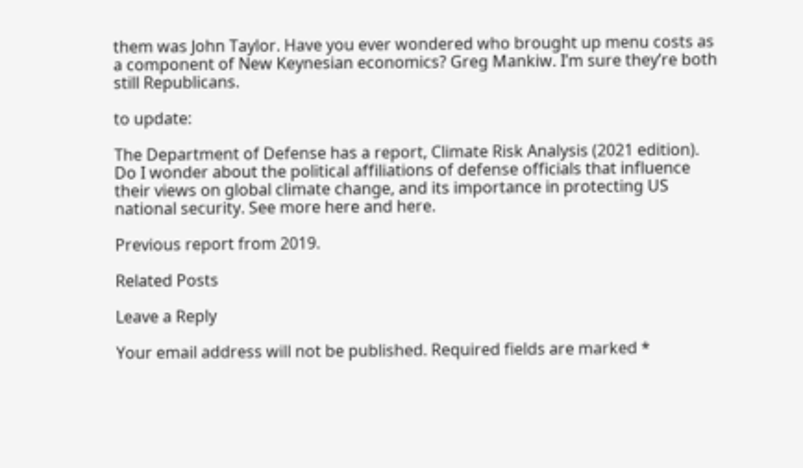them was John Taylor. Have you ever wondered who brought up menu costs as a component of New Keynesian economics? Greg Mankiw. I’m sure they’re both still Republicans.

to update:

The Department of Defense has a report, Climate Risk Analysis (2021 edition). Do I wonder about the political affiliations of defense officials that influence their views on global climate change, and its importance in protecting US national security. See more here and here.

Previous report from 2019.

Related Posts

Leave a Reply

Your email address will not be published. Required fields are marked *